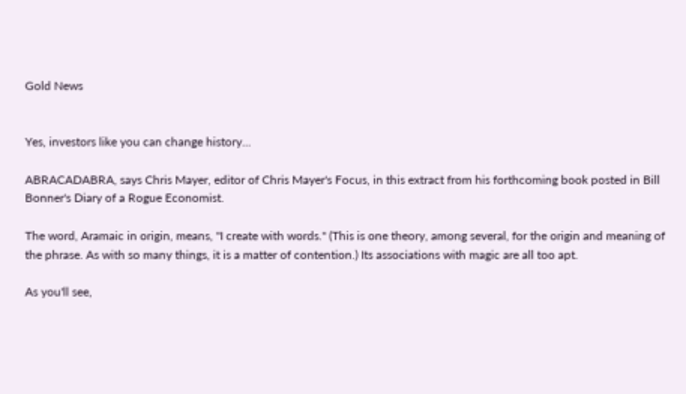Gold News


Yes, investors like you can change history...

ABRACADABRA, says Chris Mayer, editor of Chris Mayer's Focus, in this extract from his forthcoming book posted in Bill Bonner's Diary of a Rogue Economist.

The word, Aramaic in origin, means, "I create with words." (This is one theory, among several, for the origin and meaning of the phrase. As with so many things, it is a matter of contention.) Its associations with magic are all too apt.

As you'll see,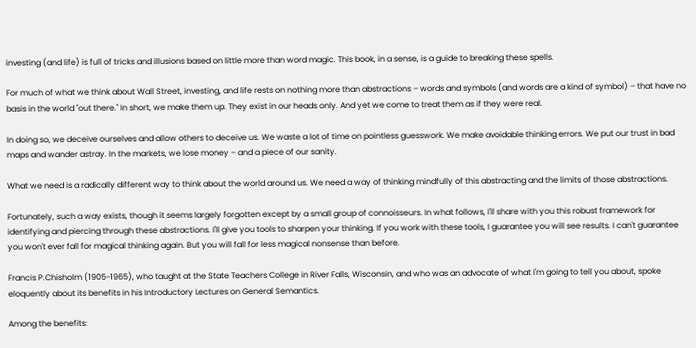investing (and life) is full of tricks and illusions based on little more than word magic. This book, in a sense, is a guide to breaking these spells.

For much of what we think about Wall Street, investing, and life rests on nothing more than abstractions – words and symbols (and words are a kind of symbol) – that have no basis in the world "out there." In short, we make them up. They exist in our heads only. And yet we come to treat them as if they were real.

In doing so, we deceive ourselves and allow others to deceive us. We waste a lot of time on pointless guesswork. We make avoidable thinking errors. We put our trust in bad maps and wander astray. In the markets, we lose money – and a piece of our sanity.

What we need is a radically different way to think about the world around us. We need a way of thinking mindfully of this abstracting and the limits of those abstractions.

Fortunately, such a way exists, though it seems largely forgotten except by a small group of connoisseurs. In what follows, I'll share with you this robust framework for identifying and piercing through these abstractions. I'll give you tools to sharpen your thinking. If you work with these tools, I guarantee you will see results. I can't guarantee you won't ever fall for magical thinking again. But you will fall for less magical nonsense than before.

Francis P.Chisholm (1905-1965), who taught at the State Teachers College in River Falls, Wisconsin, and who was an advocate of what I'm going to tell you about, spoke eloquently about its benefits in his Introductory Lectures on General Semantics.

Among the benefits: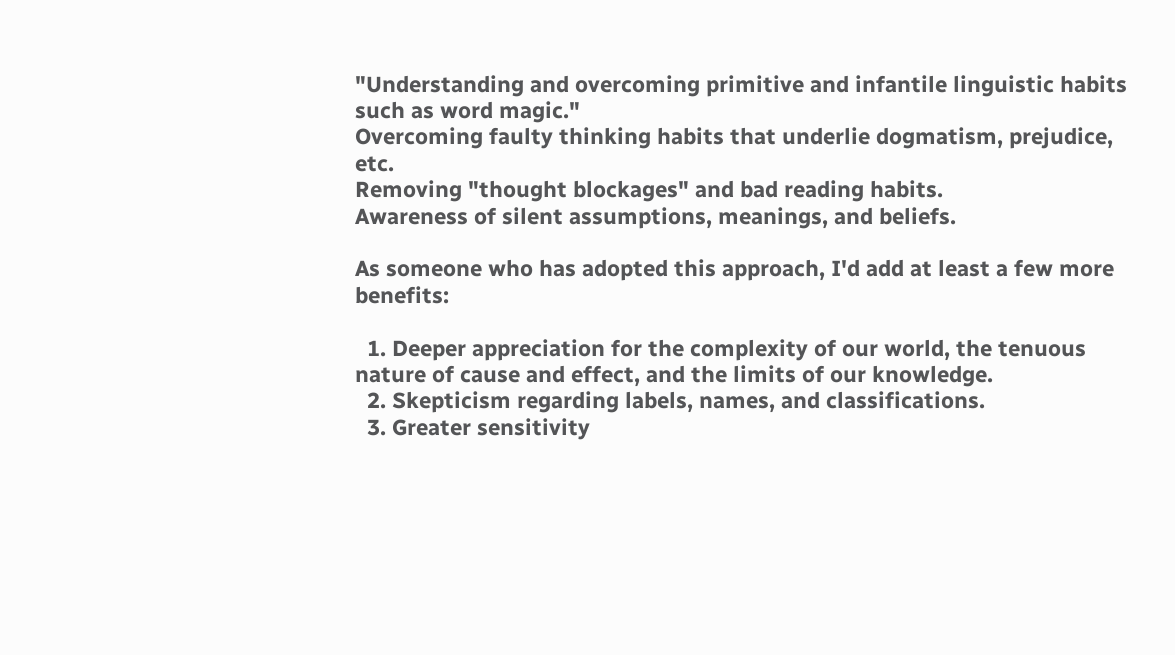"Understanding and overcoming primitive and infantile linguistic habits such as word magic."
Overcoming faulty thinking habits that underlie dogmatism, prejudice, etc.
Removing "thought blockages" and bad reading habits.
Awareness of silent assumptions, meanings, and beliefs.

As someone who has adopted this approach, I'd add at least a few more benefits:

  1. Deeper appreciation for the complexity of our world, the tenuous nature of cause and effect, and the limits of our knowledge.
  2. Skepticism regarding labels, names, and classifications.
  3. Greater sensitivity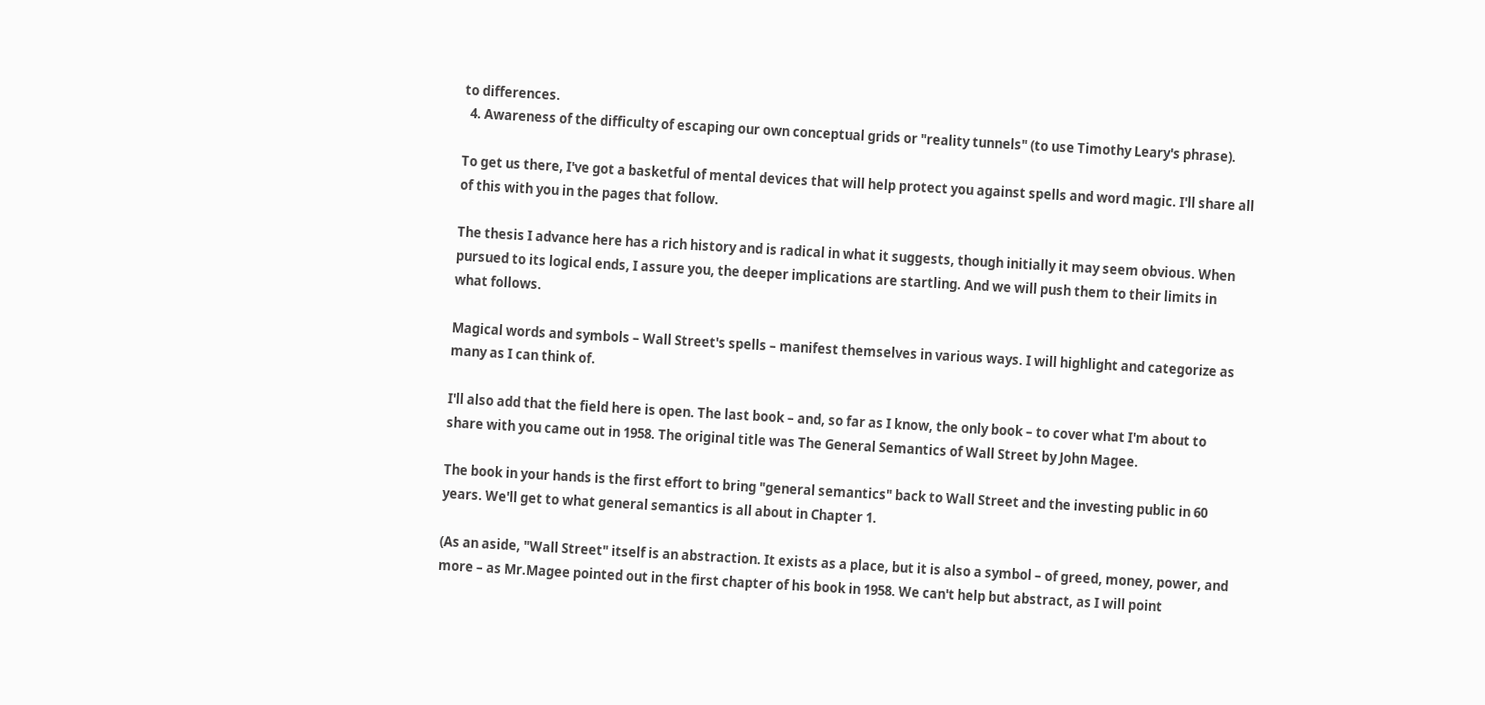to differences.
  4. Awareness of the difficulty of escaping our own conceptual grids or "reality tunnels" (to use Timothy Leary's phrase).

To get us there, I've got a basketful of mental devices that will help protect you against spells and word magic. I'll share all of this with you in the pages that follow.

The thesis I advance here has a rich history and is radical in what it suggests, though initially it may seem obvious. When pursued to its logical ends, I assure you, the deeper implications are startling. And we will push them to their limits in what follows.

Magical words and symbols – Wall Street's spells – manifest themselves in various ways. I will highlight and categorize as many as I can think of.

I'll also add that the field here is open. The last book – and, so far as I know, the only book – to cover what I'm about to share with you came out in 1958. The original title was The General Semantics of Wall Street by John Magee.

The book in your hands is the first effort to bring "general semantics" back to Wall Street and the investing public in 60 years. We'll get to what general semantics is all about in Chapter 1.

(As an aside, "Wall Street" itself is an abstraction. It exists as a place, but it is also a symbol – of greed, money, power, and more – as Mr.Magee pointed out in the first chapter of his book in 1958. We can't help but abstract, as I will point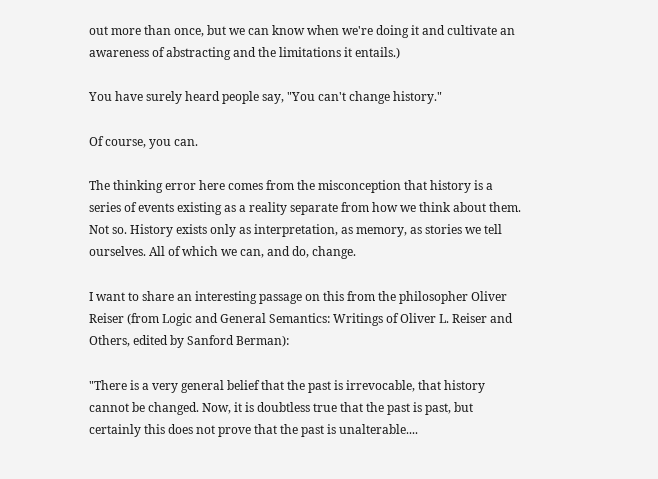out more than once, but we can know when we're doing it and cultivate an awareness of abstracting and the limitations it entails.)

You have surely heard people say, "You can't change history."

Of course, you can.

The thinking error here comes from the misconception that history is a series of events existing as a reality separate from how we think about them. Not so. History exists only as interpretation, as memory, as stories we tell ourselves. All of which we can, and do, change.

I want to share an interesting passage on this from the philosopher Oliver Reiser (from Logic and General Semantics: Writings of Oliver L. Reiser and Others, edited by Sanford Berman):

"There is a very general belief that the past is irrevocable, that history cannot be changed. Now, it is doubtless true that the past is past, but certainly this does not prove that the past is unalterable....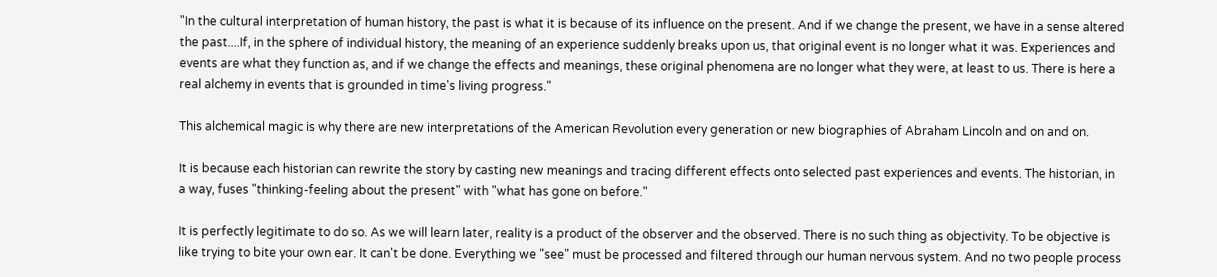"In the cultural interpretation of human history, the past is what it is because of its influence on the present. And if we change the present, we have in a sense altered the past....If, in the sphere of individual history, the meaning of an experience suddenly breaks upon us, that original event is no longer what it was. Experiences and events are what they function as, and if we change the effects and meanings, these original phenomena are no longer what they were, at least to us. There is here a real alchemy in events that is grounded in time's living progress."

This alchemical magic is why there are new interpretations of the American Revolution every generation or new biographies of Abraham Lincoln and on and on.

It is because each historian can rewrite the story by casting new meanings and tracing different effects onto selected past experiences and events. The historian, in a way, fuses "thinking-feeling about the present" with "what has gone on before."

It is perfectly legitimate to do so. As we will learn later, reality is a product of the observer and the observed. There is no such thing as objectivity. To be objective is like trying to bite your own ear. It can't be done. Everything we "see" must be processed and filtered through our human nervous system. And no two people process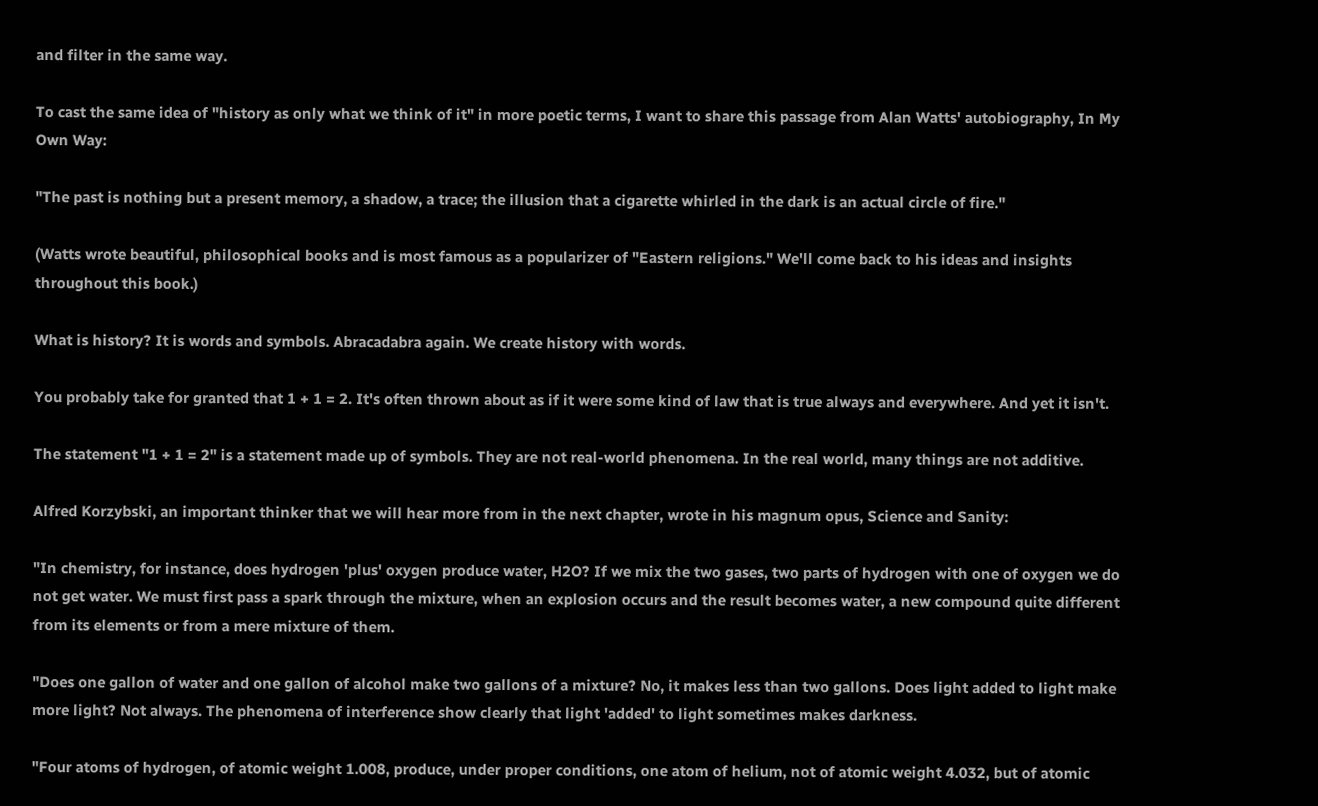and filter in the same way.

To cast the same idea of "history as only what we think of it" in more poetic terms, I want to share this passage from Alan Watts' autobiography, In My Own Way:

"The past is nothing but a present memory, a shadow, a trace; the illusion that a cigarette whirled in the dark is an actual circle of fire."

(Watts wrote beautiful, philosophical books and is most famous as a popularizer of "Eastern religions." We'll come back to his ideas and insights throughout this book.)

What is history? It is words and symbols. Abracadabra again. We create history with words.

You probably take for granted that 1 + 1 = 2. It's often thrown about as if it were some kind of law that is true always and everywhere. And yet it isn't.

The statement "1 + 1 = 2" is a statement made up of symbols. They are not real-world phenomena. In the real world, many things are not additive.

Alfred Korzybski, an important thinker that we will hear more from in the next chapter, wrote in his magnum opus, Science and Sanity:

"In chemistry, for instance, does hydrogen 'plus' oxygen produce water, H2O? If we mix the two gases, two parts of hydrogen with one of oxygen we do not get water. We must first pass a spark through the mixture, when an explosion occurs and the result becomes water, a new compound quite different from its elements or from a mere mixture of them.

"Does one gallon of water and one gallon of alcohol make two gallons of a mixture? No, it makes less than two gallons. Does light added to light make more light? Not always. The phenomena of interference show clearly that light 'added' to light sometimes makes darkness.

"Four atoms of hydrogen, of atomic weight 1.008, produce, under proper conditions, one atom of helium, not of atomic weight 4.032, but of atomic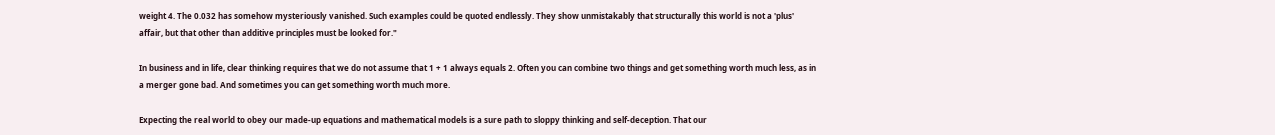weight 4. The 0.032 has somehow mysteriously vanished. Such examples could be quoted endlessly. They show unmistakably that structurally this world is not a 'plus' affair, but that other than additive principles must be looked for."

In business and in life, clear thinking requires that we do not assume that 1 + 1 always equals 2. Often you can combine two things and get something worth much less, as in a merger gone bad. And sometimes you can get something worth much more.

Expecting the real world to obey our made-up equations and mathematical models is a sure path to sloppy thinking and self-deception. That our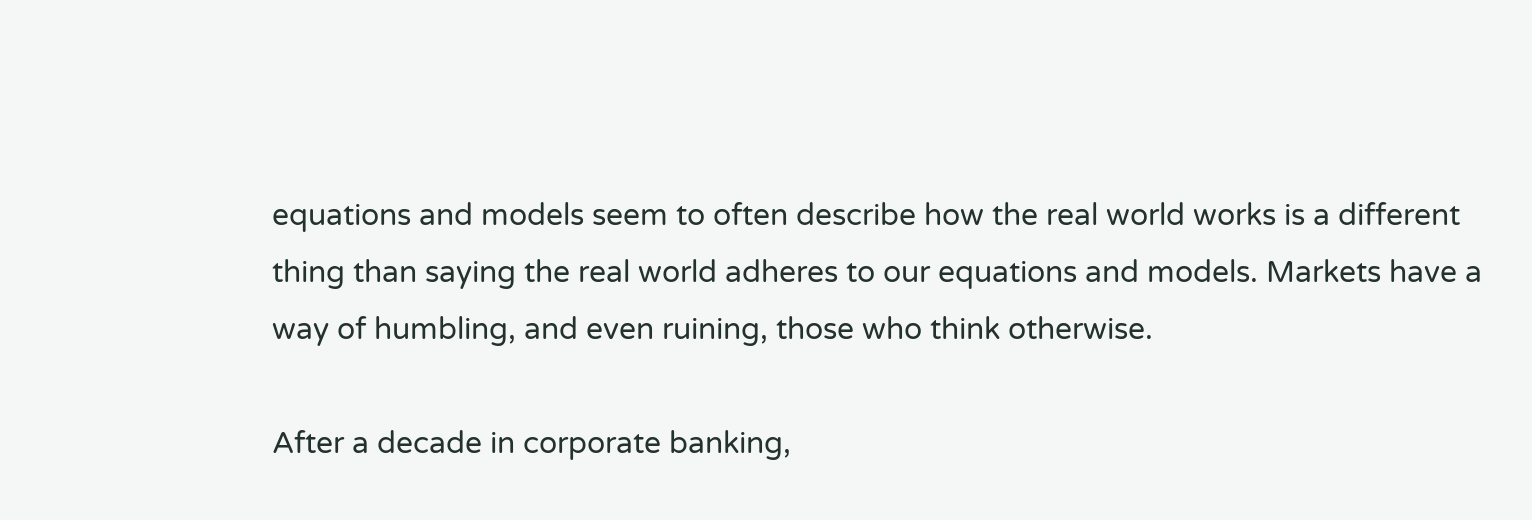equations and models seem to often describe how the real world works is a different thing than saying the real world adheres to our equations and models. Markets have a way of humbling, and even ruining, those who think otherwise.

After a decade in corporate banking,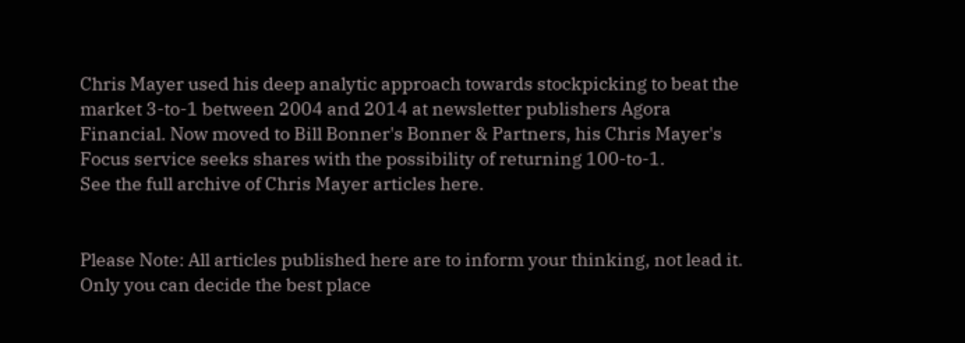Chris Mayer used his deep analytic approach towards stockpicking to beat the market 3-to-1 between 2004 and 2014 at newsletter publishers Agora Financial. Now moved to Bill Bonner's Bonner & Partners, his Chris Mayer's Focus service seeks shares with the possibility of returning 100-to-1.
See the full archive of Chris Mayer articles here.


Please Note: All articles published here are to inform your thinking, not lead it. Only you can decide the best place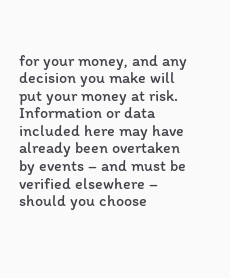for your money, and any decision you make will put your money at risk. Information or data included here may have already been overtaken by events – and must be verified elsewhere – should you choose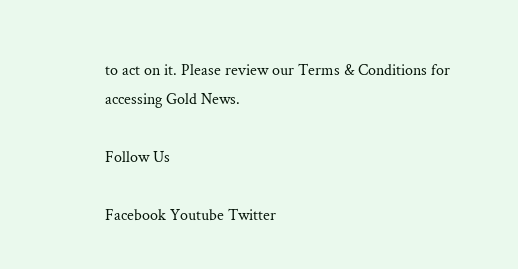to act on it. Please review our Terms & Conditions for accessing Gold News.

Follow Us

Facebook Youtube Twitter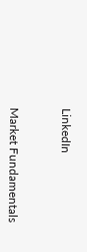LinkedIn



Market Fundamentals